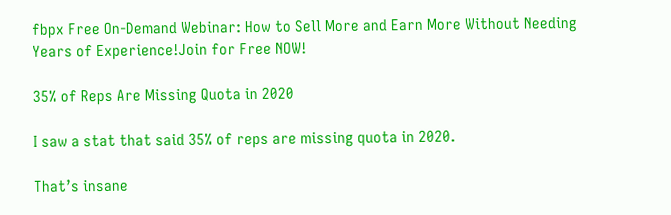fbpx Free On-Demand Webinar: How to Sell More and Earn More Without Needing Years of Experience!Join for Free NOW!

35% of Reps Are Missing Quota in 2020

I saw a stat that said 35% of reps are missing quota in 2020.

That’s insane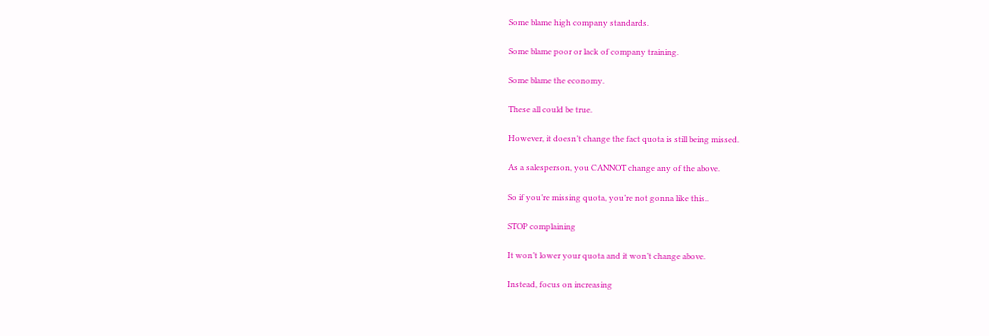Some blame high company standards.

Some blame poor or lack of company training.

Some blame the economy.

These all could be true.

However, it doesn’t change the fact quota is still being missed.

As a salesperson, you CANNOT change any of the above.

So if you’re missing quota, you’re not gonna like this..

STOP complaining

It won’t lower your quota and it won’t change above.

Instead, focus on increasing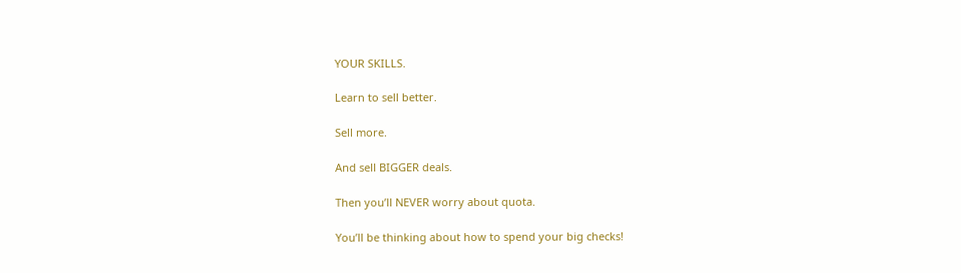YOUR SKILLS.

Learn to sell better.

Sell more.

And sell BIGGER deals.

Then you’ll NEVER worry about quota.

You’ll be thinking about how to spend your big checks!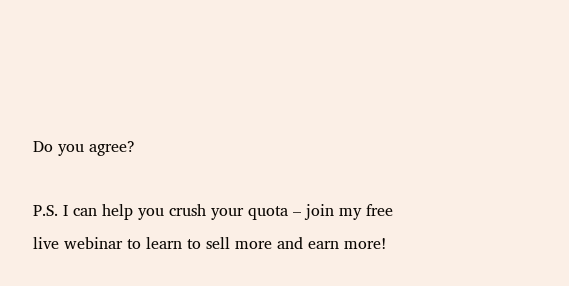Do you agree?

P.S. I can help you crush your quota – join my free live webinar to learn to sell more and earn more!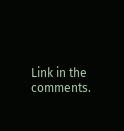Link in the comments.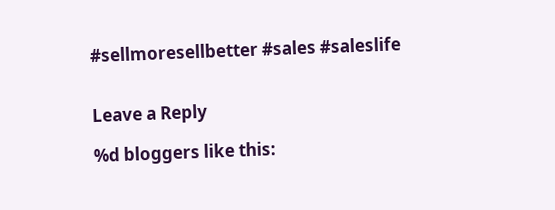#sellmoresellbetter #sales #saleslife


Leave a Reply

%d bloggers like this: